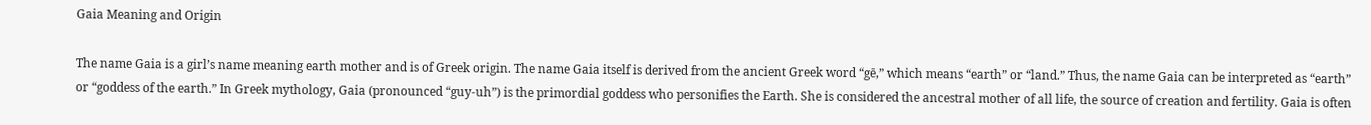Gaia Meaning and Origin

The name Gaia is a girl’s name meaning earth mother and is of Greek origin. The name Gaia itself is derived from the ancient Greek word “gē,” which means “earth” or “land.” Thus, the name Gaia can be interpreted as “earth” or “goddess of the earth.” In Greek mythology, Gaia (pronounced “guy-uh”) is the primordial goddess who personifies the Earth. She is considered the ancestral mother of all life, the source of creation and fertility. Gaia is often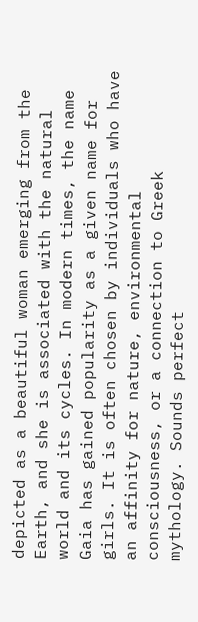depicted as a beautiful woman emerging from the Earth, and she is associated with the natural world and its cycles. In modern times, the name Gaia has gained popularity as a given name for girls. It is often chosen by individuals who have an affinity for nature, environmental consciousness, or a connection to Greek mythology. Sounds perfect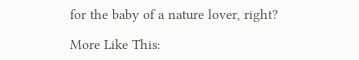for the baby of a nature lover, right?

More Like This: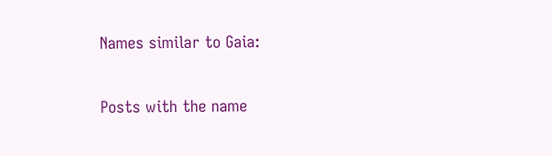Names similar to Gaia:

Posts with the name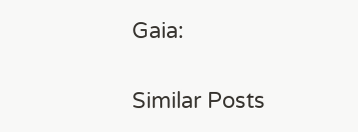Gaia:

Similar Posts